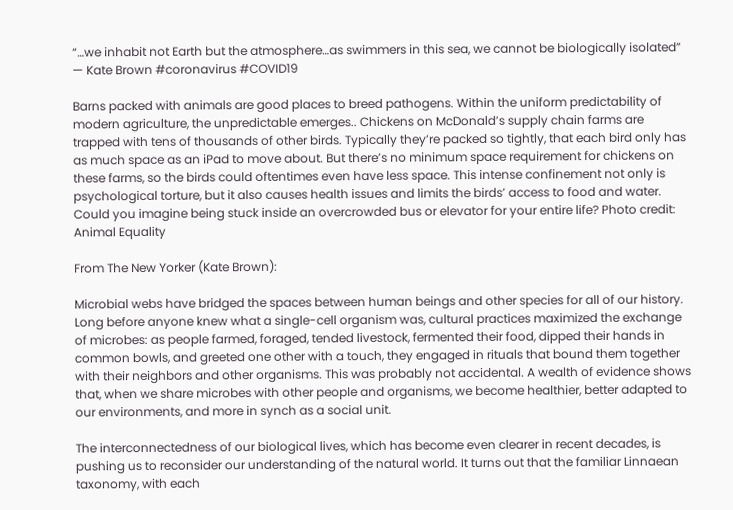“…we inhabit not Earth but the atmosphere…as swimmers in this sea, we cannot be biologically isolated” — Kate Brown #coronavirus #COVID19

Barns packed with animals are good places to breed pathogens. Within the uniform predictability of modern agriculture, the unpredictable emerges.. Chickens on McDonald’s supply chain farms are trapped with tens of thousands of other birds. Typically they’re packed so tightly, that each bird only has as much space as an iPad to move about. But there’s no minimum space requirement for chickens on these farms, so the birds could oftentimes even have less space. This intense confinement not only is psychological torture, but it also causes health issues and limits the birds’ access to food and water. Could you imagine being stuck inside an overcrowded bus or elevator for your entire life? Photo credit: Animal Equality

From The New Yorker (Kate Brown):

Microbial webs have bridged the spaces between human beings and other species for all of our history. Long before anyone knew what a single-cell organism was, cultural practices maximized the exchange of microbes: as people farmed, foraged, tended livestock, fermented their food, dipped their hands in common bowls, and greeted one other with a touch, they engaged in rituals that bound them together with their neighbors and other organisms. This was probably not accidental. A wealth of evidence shows that, when we share microbes with other people and organisms, we become healthier, better adapted to our environments, and more in synch as a social unit.

The interconnectedness of our biological lives, which has become even clearer in recent decades, is pushing us to reconsider our understanding of the natural world. It turns out that the familiar Linnaean taxonomy, with each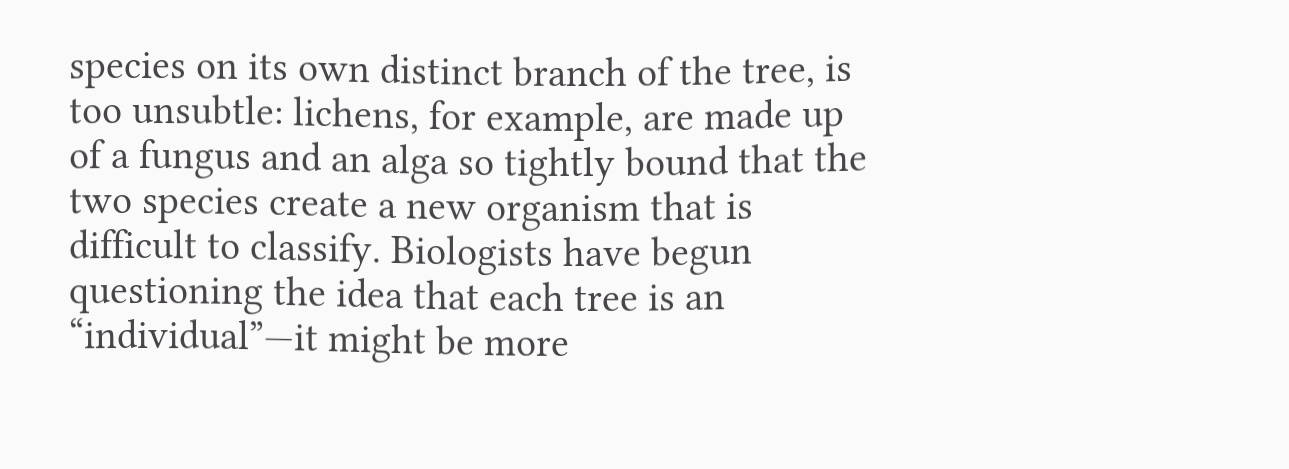species on its own distinct branch of the tree, is too unsubtle: lichens, for example, are made up of a fungus and an alga so tightly bound that the two species create a new organism that is difficult to classify. Biologists have begun questioning the idea that each tree is an “individual”—it might be more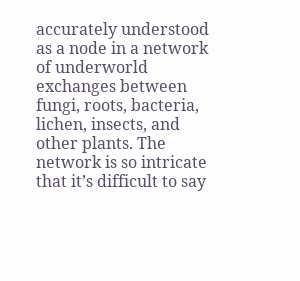accurately understood as a node in a network of underworld exchanges between fungi, roots, bacteria, lichen, insects, and other plants. The network is so intricate that it’s difficult to say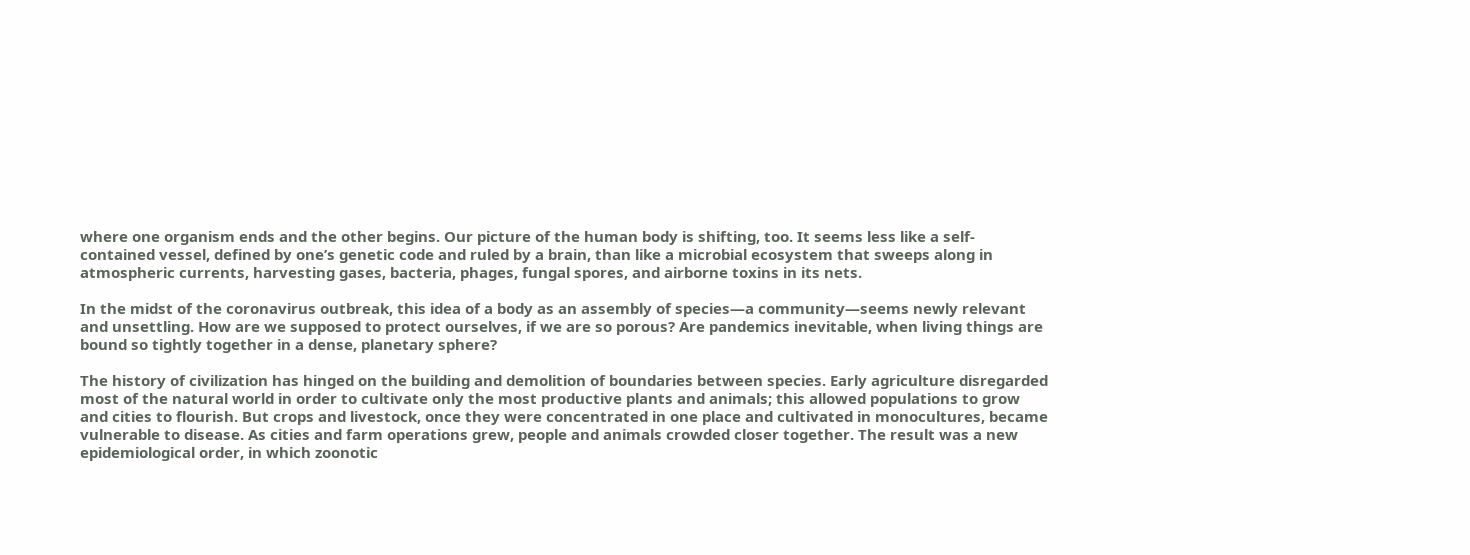where one organism ends and the other begins. Our picture of the human body is shifting, too. It seems less like a self-contained vessel, defined by one’s genetic code and ruled by a brain, than like a microbial ecosystem that sweeps along in atmospheric currents, harvesting gases, bacteria, phages, fungal spores, and airborne toxins in its nets.

In the midst of the coronavirus outbreak, this idea of a body as an assembly of species—a community—seems newly relevant and unsettling. How are we supposed to protect ourselves, if we are so porous? Are pandemics inevitable, when living things are bound so tightly together in a dense, planetary sphere?

The history of civilization has hinged on the building and demolition of boundaries between species. Early agriculture disregarded most of the natural world in order to cultivate only the most productive plants and animals; this allowed populations to grow and cities to flourish. But crops and livestock, once they were concentrated in one place and cultivated in monocultures, became vulnerable to disease. As cities and farm operations grew, people and animals crowded closer together. The result was a new epidemiological order, in which zoonotic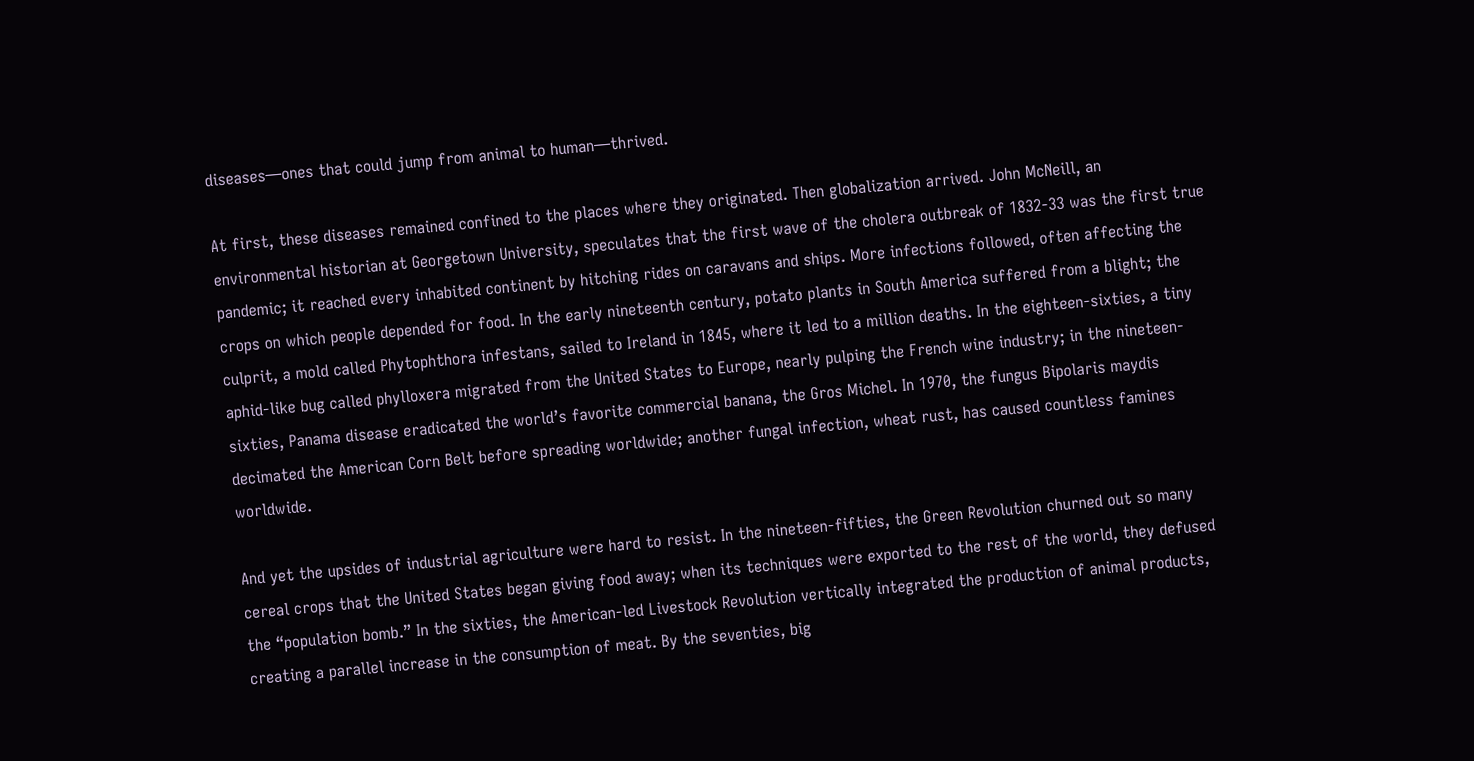diseases—ones that could jump from animal to human—thrived.

At first, these diseases remained confined to the places where they originated. Then globalization arrived. John McNeill, an environmental historian at Georgetown University, speculates that the first wave of the cholera outbreak of 1832-33 was the first true pandemic; it reached every inhabited continent by hitching rides on caravans and ships. More infections followed, often affecting the crops on which people depended for food. In the early nineteenth century, potato plants in South America suffered from a blight; the culprit, a mold called Phytophthora infestans, sailed to Ireland in 1845, where it led to a million deaths. In the eighteen-sixties, a tiny aphid-like bug called phylloxera migrated from the United States to Europe, nearly pulping the French wine industry; in the nineteen-sixties, Panama disease eradicated the world’s favorite commercial banana, the Gros Michel. In 1970, the fungus Bipolaris maydis decimated the American Corn Belt before spreading worldwide; another fungal infection, wheat rust, has caused countless famines worldwide.

And yet the upsides of industrial agriculture were hard to resist. In the nineteen-fifties, the Green Revolution churned out so many cereal crops that the United States began giving food away; when its techniques were exported to the rest of the world, they defused the “population bomb.” In the sixties, the American-led Livestock Revolution vertically integrated the production of animal products, creating a parallel increase in the consumption of meat. By the seventies, big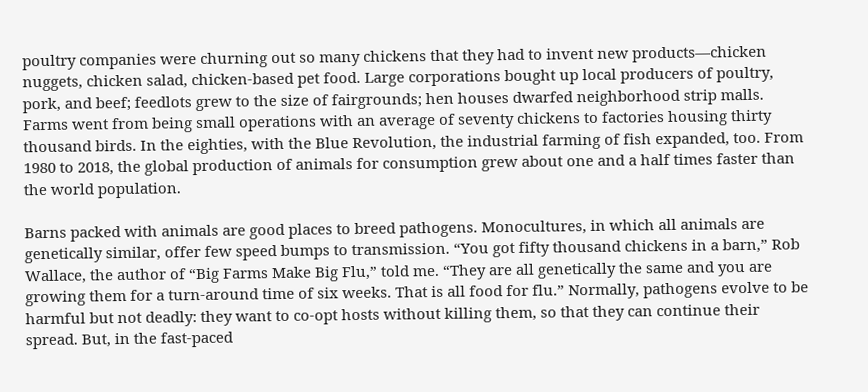poultry companies were churning out so many chickens that they had to invent new products—chicken nuggets, chicken salad, chicken-based pet food. Large corporations bought up local producers of poultry, pork, and beef; feedlots grew to the size of fairgrounds; hen houses dwarfed neighborhood strip malls. Farms went from being small operations with an average of seventy chickens to factories housing thirty thousand birds. In the eighties, with the Blue Revolution, the industrial farming of fish expanded, too. From 1980 to 2018, the global production of animals for consumption grew about one and a half times faster than the world population.

Barns packed with animals are good places to breed pathogens. Monocultures, in which all animals are genetically similar, offer few speed bumps to transmission. “You got fifty thousand chickens in a barn,” Rob Wallace, the author of “Big Farms Make Big Flu,” told me. “They are all genetically the same and you are growing them for a turn-around time of six weeks. That is all food for flu.” Normally, pathogens evolve to be harmful but not deadly: they want to co-opt hosts without killing them, so that they can continue their spread. But, in the fast-paced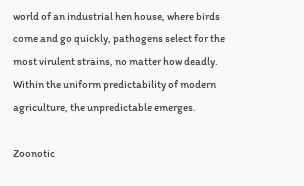world of an industrial hen house, where birds come and go quickly, pathogens select for the most virulent strains, no matter how deadly. Within the uniform predictability of modern agriculture, the unpredictable emerges.

Zoonotic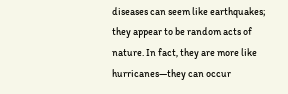diseases can seem like earthquakes; they appear to be random acts of nature. In fact, they are more like hurricanes—they can occur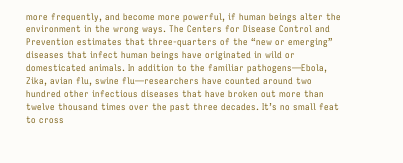more frequently, and become more powerful, if human beings alter the environment in the wrong ways. The Centers for Disease Control and Prevention estimates that three-quarters of the “new or emerging” diseases that infect human beings have originated in wild or domesticated animals. In addition to the familiar pathogens—Ebola, Zika, avian flu, swine flu—researchers have counted around two hundred other infectious diseases that have broken out more than twelve thousand times over the past three decades. It’s no small feat to cross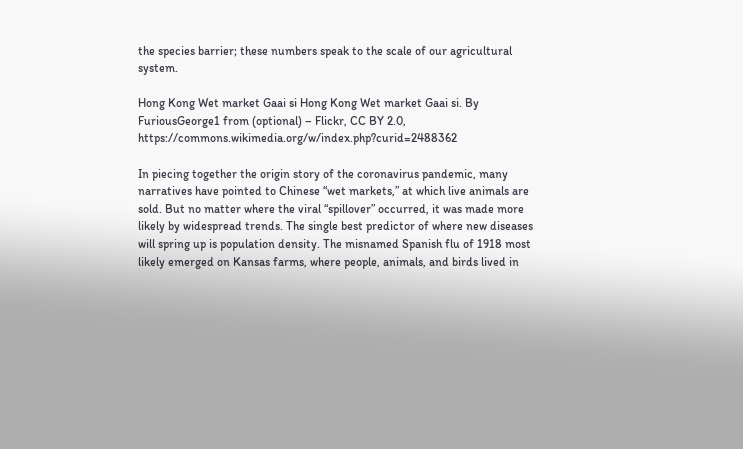the species barrier; these numbers speak to the scale of our agricultural system.

Hong Kong Wet market Gaai si Hong Kong Wet market Gaai si. By FuriousGeorge1 from (optional) – Flickr, CC BY 2.0, https://commons.wikimedia.org/w/index.php?curid=2488362

In piecing together the origin story of the coronavirus pandemic, many narratives have pointed to Chinese “wet markets,” at which live animals are sold. But no matter where the viral “spillover” occurred, it was made more likely by widespread trends. The single best predictor of where new diseases will spring up is population density. The misnamed Spanish flu of 1918 most likely emerged on Kansas farms, where people, animals, and birds lived in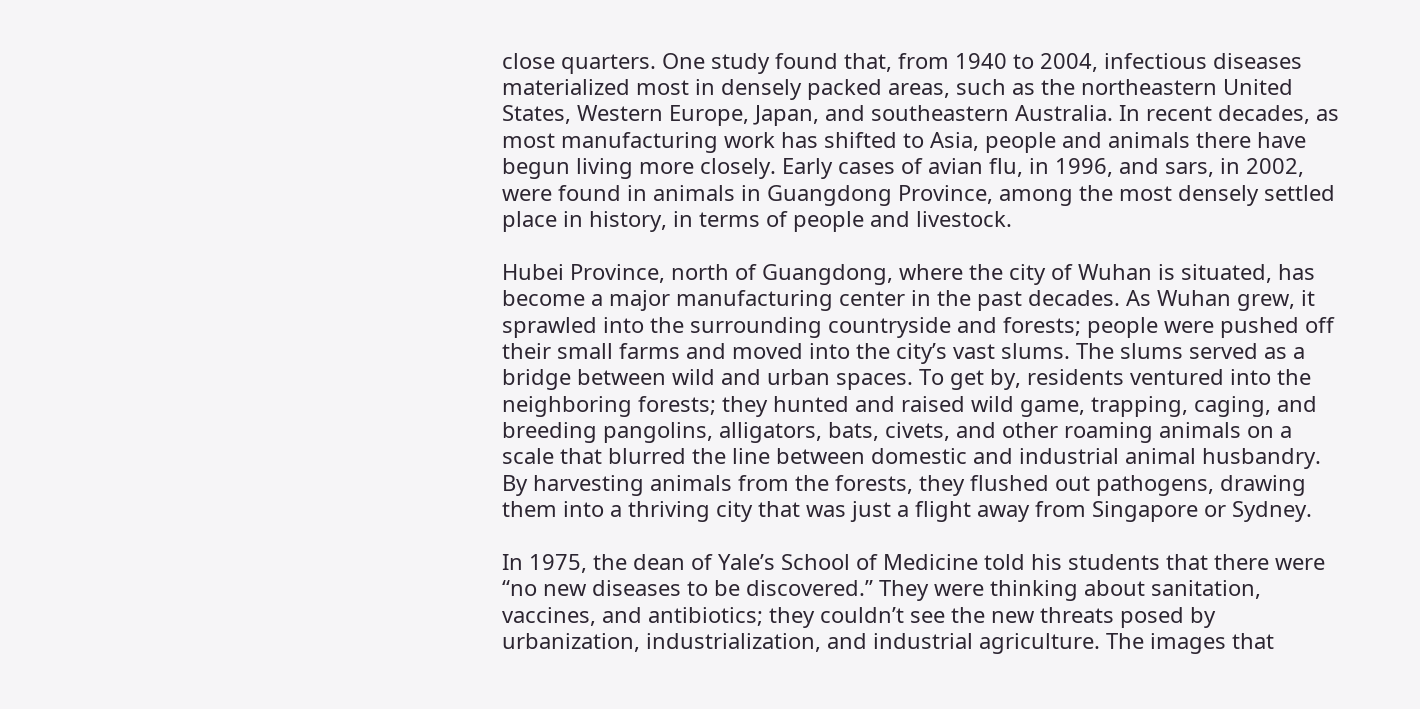close quarters. One study found that, from 1940 to 2004, infectious diseases materialized most in densely packed areas, such as the northeastern United States, Western Europe, Japan, and southeastern Australia. In recent decades, as most manufacturing work has shifted to Asia, people and animals there have begun living more closely. Early cases of avian flu, in 1996, and sars, in 2002, were found in animals in Guangdong Province, among the most densely settled place in history, in terms of people and livestock.

Hubei Province, north of Guangdong, where the city of Wuhan is situated, has become a major manufacturing center in the past decades. As Wuhan grew, it sprawled into the surrounding countryside and forests; people were pushed off their small farms and moved into the city’s vast slums. The slums served as a bridge between wild and urban spaces. To get by, residents ventured into the neighboring forests; they hunted and raised wild game, trapping, caging, and breeding pangolins, alligators, bats, civets, and other roaming animals on a scale that blurred the line between domestic and industrial animal husbandry. By harvesting animals from the forests, they flushed out pathogens, drawing them into a thriving city that was just a flight away from Singapore or Sydney.

In 1975, the dean of Yale’s School of Medicine told his students that there were “no new diseases to be discovered.” They were thinking about sanitation, vaccines, and antibiotics; they couldn’t see the new threats posed by urbanization, industrialization, and industrial agriculture. The images that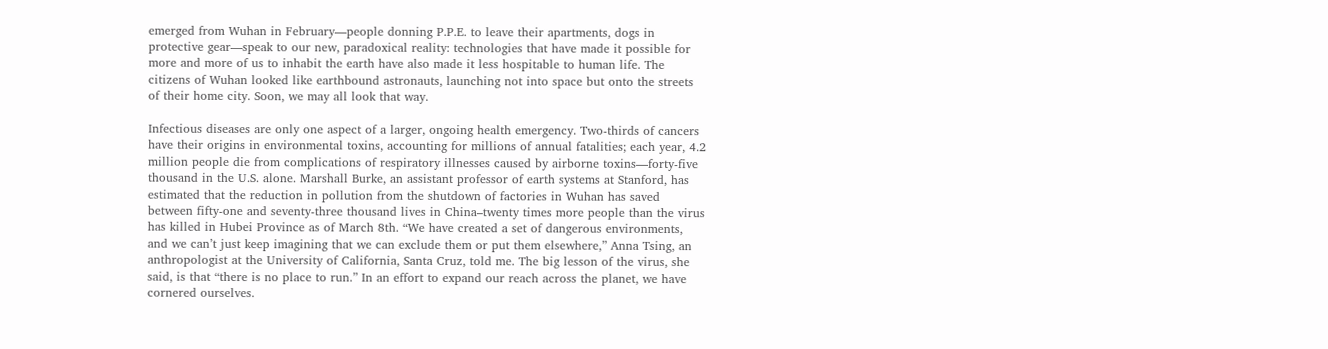emerged from Wuhan in February—people donning P.P.E. to leave their apartments, dogs in protective gear—speak to our new, paradoxical reality: technologies that have made it possible for more and more of us to inhabit the earth have also made it less hospitable to human life. The citizens of Wuhan looked like earthbound astronauts, launching not into space but onto the streets of their home city. Soon, we may all look that way.

Infectious diseases are only one aspect of a larger, ongoing health emergency. Two-thirds of cancers have their origins in environmental toxins, accounting for millions of annual fatalities; each year, 4.2 million people die from complications of respiratory illnesses caused by airborne toxins—forty-five thousand in the U.S. alone. Marshall Burke, an assistant professor of earth systems at Stanford, has estimated that the reduction in pollution from the shutdown of factories in Wuhan has saved between fifty-one and seventy-three thousand lives in China–twenty times more people than the virus has killed in Hubei Province as of March 8th. “We have created a set of dangerous environments, and we can’t just keep imagining that we can exclude them or put them elsewhere,” Anna Tsing, an anthropologist at the University of California, Santa Cruz, told me. The big lesson of the virus, she said, is that “there is no place to run.” In an effort to expand our reach across the planet, we have cornered ourselves.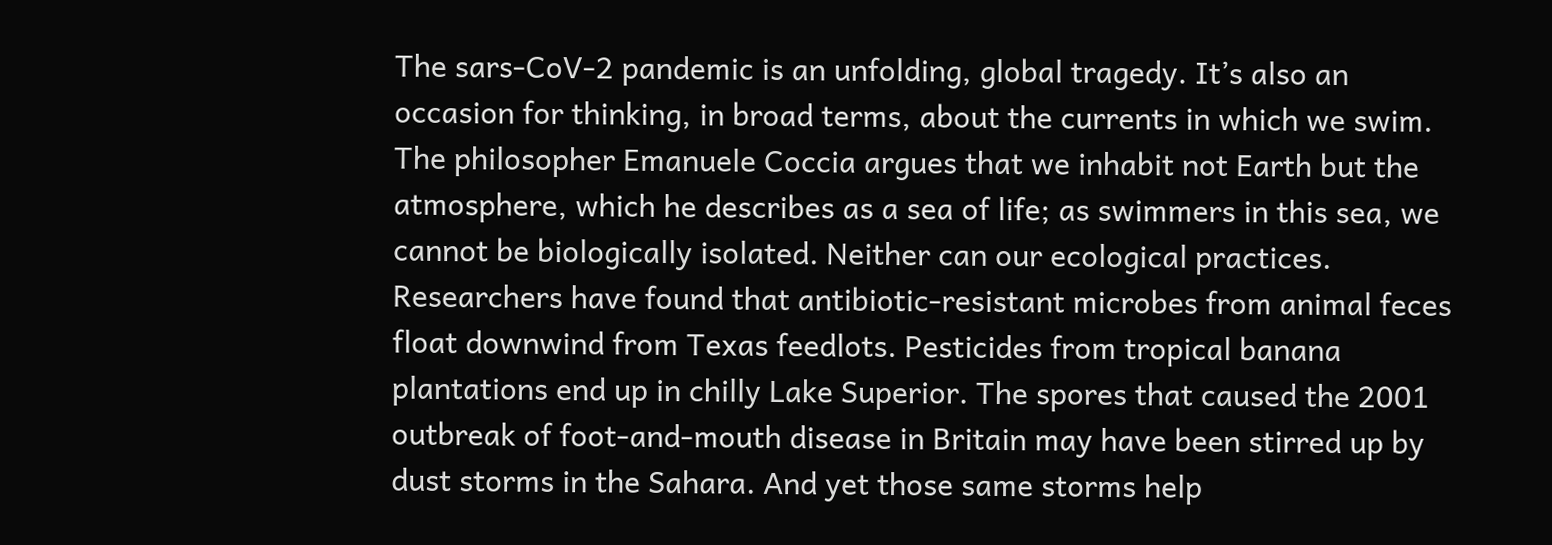The sars-CoV-2 pandemic is an unfolding, global tragedy. It’s also an occasion for thinking, in broad terms, about the currents in which we swim. The philosopher Emanuele Coccia argues that we inhabit not Earth but the atmosphere, which he describes as a sea of life; as swimmers in this sea, we cannot be biologically isolated. Neither can our ecological practices. Researchers have found that antibiotic-resistant microbes from animal feces float downwind from Texas feedlots. Pesticides from tropical banana plantations end up in chilly Lake Superior. The spores that caused the 2001 outbreak of foot-and-mouth disease in Britain may have been stirred up by dust storms in the Sahara. And yet those same storms help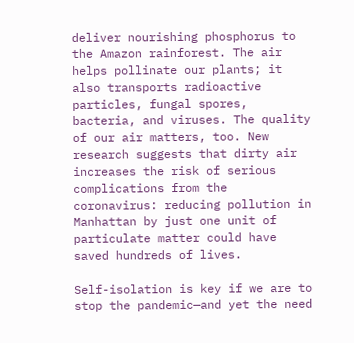deliver nourishing phosphorus to the Amazon rainforest. The air helps pollinate our plants; it also transports radioactive particles, fungal spores, bacteria, and viruses. The quality of our air matters, too. New research suggests that dirty air increases the risk of serious complications from the coronavirus: reducing pollution in Manhattan by just one unit of particulate matter could have saved hundreds of lives.

Self-isolation is key if we are to stop the pandemic—and yet the need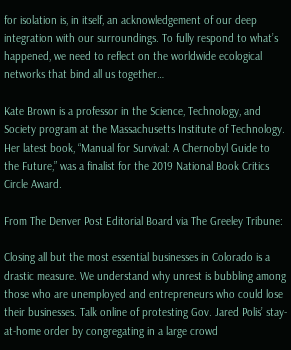for isolation is, in itself, an acknowledgement of our deep integration with our surroundings. To fully respond to what’s happened, we need to reflect on the worldwide ecological networks that bind all us together…

Kate Brown is a professor in the Science, Technology, and Society program at the Massachusetts Institute of Technology. Her latest book, “Manual for Survival: A Chernobyl Guide to the Future,” was a finalist for the 2019 National Book Critics Circle Award.

From The Denver Post Editorial Board via The Greeley Tribune:

Closing all but the most essential businesses in Colorado is a drastic measure. We understand why unrest is bubbling among those who are unemployed and entrepreneurs who could lose their businesses. Talk online of protesting Gov. Jared Polis’ stay-at-home order by congregating in a large crowd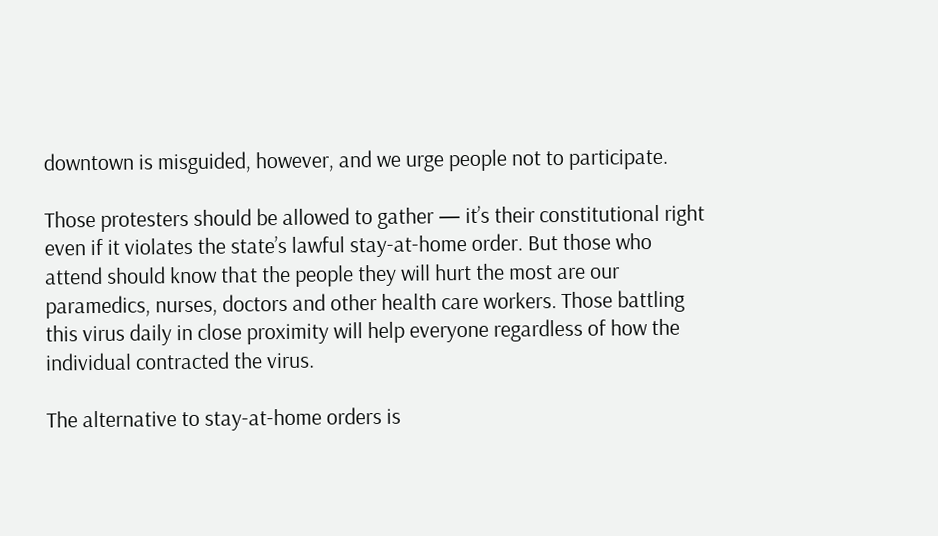downtown is misguided, however, and we urge people not to participate.

Those protesters should be allowed to gather — it’s their constitutional right even if it violates the state’s lawful stay-at-home order. But those who attend should know that the people they will hurt the most are our paramedics, nurses, doctors and other health care workers. Those battling this virus daily in close proximity will help everyone regardless of how the individual contracted the virus.

The alternative to stay-at-home orders is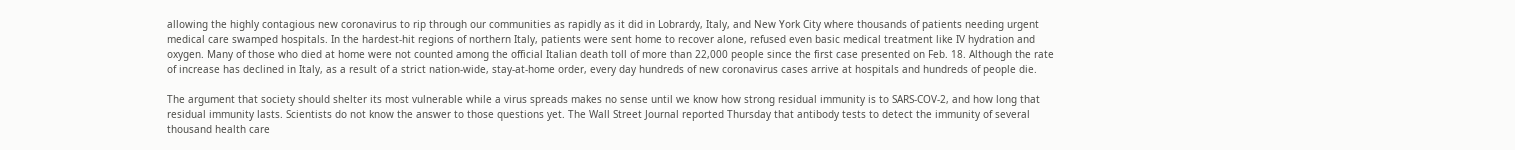allowing the highly contagious new coronavirus to rip through our communities as rapidly as it did in Lobrardy, Italy, and New York City where thousands of patients needing urgent medical care swamped hospitals. In the hardest-hit regions of northern Italy, patients were sent home to recover alone, refused even basic medical treatment like IV hydration and oxygen. Many of those who died at home were not counted among the official Italian death toll of more than 22,000 people since the first case presented on Feb. 18. Although the rate of increase has declined in Italy, as a result of a strict nation-wide, stay-at-home order, every day hundreds of new coronavirus cases arrive at hospitals and hundreds of people die.

The argument that society should shelter its most vulnerable while a virus spreads makes no sense until we know how strong residual immunity is to SARS-COV-2, and how long that residual immunity lasts. Scientists do not know the answer to those questions yet. The Wall Street Journal reported Thursday that antibody tests to detect the immunity of several thousand health care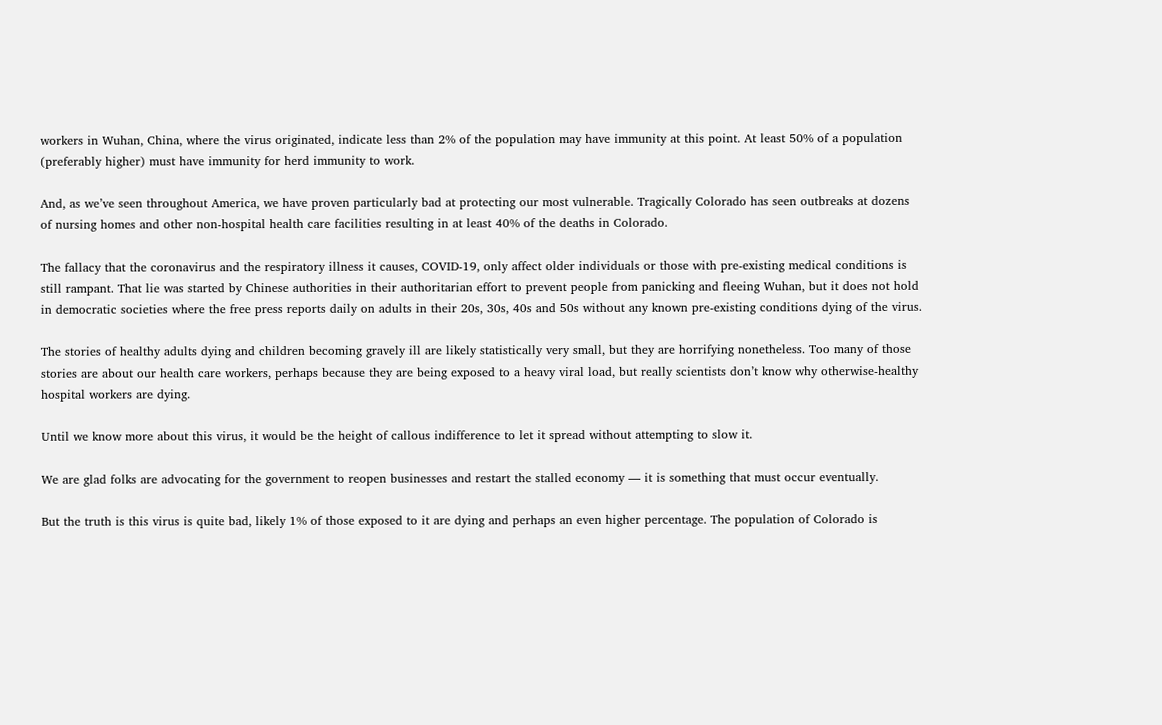workers in Wuhan, China, where the virus originated, indicate less than 2% of the population may have immunity at this point. At least 50% of a population (preferably higher) must have immunity for herd immunity to work.

And, as we’ve seen throughout America, we have proven particularly bad at protecting our most vulnerable. Tragically Colorado has seen outbreaks at dozens of nursing homes and other non-hospital health care facilities resulting in at least 40% of the deaths in Colorado.

The fallacy that the coronavirus and the respiratory illness it causes, COVID-19, only affect older individuals or those with pre-existing medical conditions is still rampant. That lie was started by Chinese authorities in their authoritarian effort to prevent people from panicking and fleeing Wuhan, but it does not hold in democratic societies where the free press reports daily on adults in their 20s, 30s, 40s and 50s without any known pre-existing conditions dying of the virus.

The stories of healthy adults dying and children becoming gravely ill are likely statistically very small, but they are horrifying nonetheless. Too many of those stories are about our health care workers, perhaps because they are being exposed to a heavy viral load, but really scientists don’t know why otherwise-healthy hospital workers are dying.

Until we know more about this virus, it would be the height of callous indifference to let it spread without attempting to slow it.

We are glad folks are advocating for the government to reopen businesses and restart the stalled economy — it is something that must occur eventually.

But the truth is this virus is quite bad, likely 1% of those exposed to it are dying and perhaps an even higher percentage. The population of Colorado is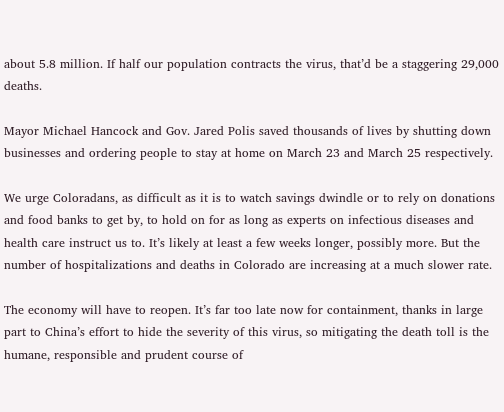about 5.8 million. If half our population contracts the virus, that’d be a staggering 29,000 deaths.

Mayor Michael Hancock and Gov. Jared Polis saved thousands of lives by shutting down businesses and ordering people to stay at home on March 23 and March 25 respectively.

We urge Coloradans, as difficult as it is to watch savings dwindle or to rely on donations and food banks to get by, to hold on for as long as experts on infectious diseases and health care instruct us to. It’s likely at least a few weeks longer, possibly more. But the number of hospitalizations and deaths in Colorado are increasing at a much slower rate.

The economy will have to reopen. It’s far too late now for containment, thanks in large part to China’s effort to hide the severity of this virus, so mitigating the death toll is the humane, responsible and prudent course of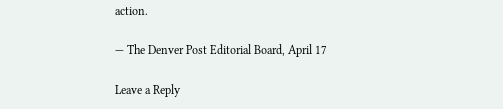action.

— The Denver Post Editorial Board, April 17

Leave a Reply